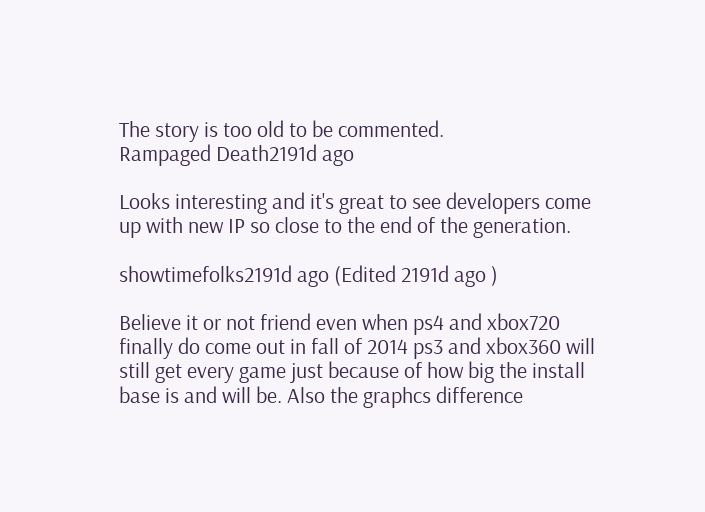The story is too old to be commented.
Rampaged Death2191d ago

Looks interesting and it's great to see developers come up with new IP so close to the end of the generation.

showtimefolks2191d ago (Edited 2191d ago )

Believe it or not friend even when ps4 and xbox720 finally do come out in fall of 2014 ps3 and xbox360 will still get every game just because of how big the install base is and will be. Also the graphcs difference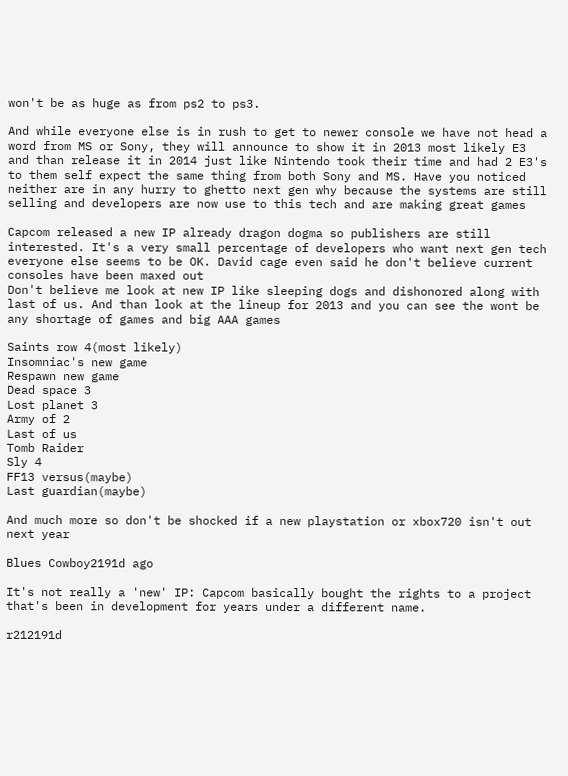won't be as huge as from ps2 to ps3.

And while everyone else is in rush to get to newer console we have not head a word from MS or Sony, they will announce to show it in 2013 most likely E3 and than release it in 2014 just like Nintendo took their time and had 2 E3's to them self expect the same thing from both Sony and MS. Have you noticed neither are in any hurry to ghetto next gen why because the systems are still selling and developers are now use to this tech and are making great games

Capcom released a new IP already dragon dogma so publishers are still interested. It's a very small percentage of developers who want next gen tech everyone else seems to be OK. David cage even said he don't believe current consoles have been maxed out
Don't believe me look at new IP like sleeping dogs and dishonored along with last of us. And than look at the lineup for 2013 and you can see the wont be any shortage of games and big AAA games

Saints row 4(most likely)
Insomniac's new game
Respawn new game
Dead space 3
Lost planet 3
Army of 2
Last of us
Tomb Raider
Sly 4
FF13 versus(maybe)
Last guardian(maybe)

And much more so don't be shocked if a new playstation or xbox720 isn't out next year

Blues Cowboy2191d ago

It's not really a 'new' IP: Capcom basically bought the rights to a project that's been in development for years under a different name.

r212191d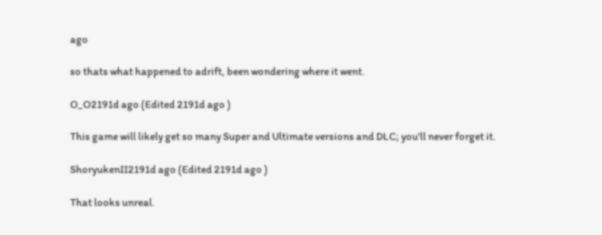ago

so thats what happened to adrift, been wondering where it went.

O_O2191d ago (Edited 2191d ago )

This game will likely get so many Super and Ultimate versions and DLC; you'll never forget it.

ShoryukenII2191d ago (Edited 2191d ago )

That looks unreal.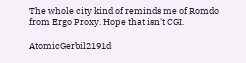The whole city kind of reminds me of Romdo from Ergo Proxy. Hope that isn't CGI.

AtomicGerbil2191d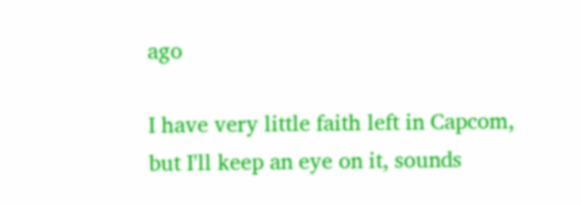ago

I have very little faith left in Capcom, but I'll keep an eye on it, sounds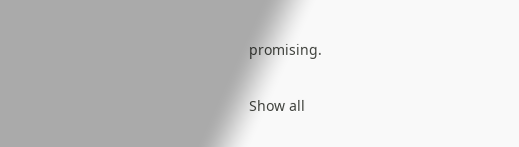promising.

Show all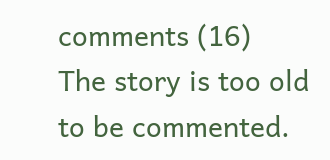comments (16)
The story is too old to be commented.